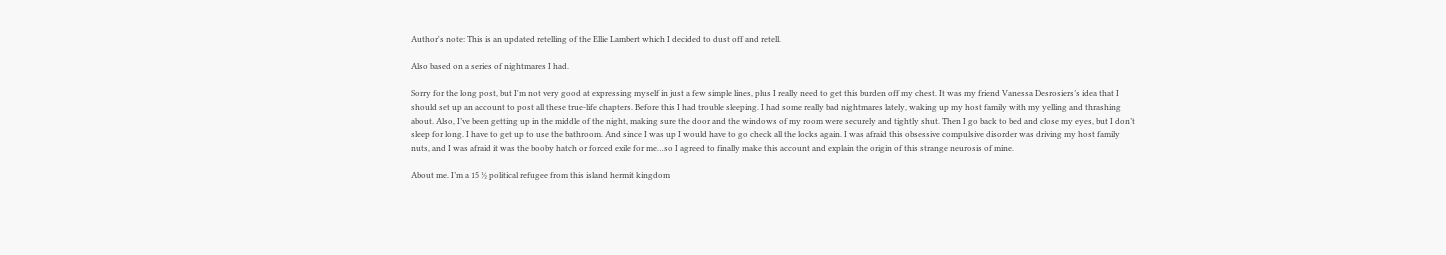Author's note: This is an updated retelling of the Ellie Lambert which I decided to dust off and retell.

Also based on a series of nightmares I had.

Sorry for the long post, but I'm not very good at expressing myself in just a few simple lines, plus I really need to get this burden off my chest. It was my friend Vanessa Desrosiers’s idea that I should set up an account to post all these true-life chapters. Before this I had trouble sleeping. I had some really bad nightmares lately, waking up my host family with my yelling and thrashing about. Also, I’ve been getting up in the middle of the night, making sure the door and the windows of my room were securely and tightly shut. Then I go back to bed and close my eyes, but I don’t sleep for long. I have to get up to use the bathroom. And since I was up I would have to go check all the locks again. I was afraid this obsessive compulsive disorder was driving my host family nuts, and I was afraid it was the booby hatch or forced exile for me…so I agreed to finally make this account and explain the origin of this strange neurosis of mine.

About me. I’m a 15 ½ political refugee from this island hermit kingdom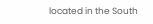located in the South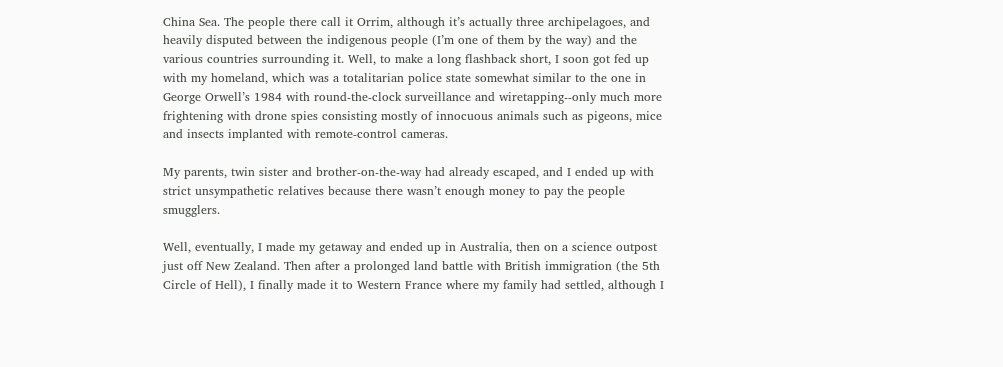China Sea. The people there call it Orrim, although it’s actually three archipelagoes, and heavily disputed between the indigenous people (I’m one of them by the way) and the various countries surrounding it. Well, to make a long flashback short, I soon got fed up with my homeland, which was a totalitarian police state somewhat similar to the one in George Orwell’s 1984 with round-the-clock surveillance and wiretapping--only much more frightening with drone spies consisting mostly of innocuous animals such as pigeons, mice and insects implanted with remote-control cameras.

My parents, twin sister and brother-on-the-way had already escaped, and I ended up with strict unsympathetic relatives because there wasn’t enough money to pay the people smugglers.

Well, eventually, I made my getaway and ended up in Australia, then on a science outpost just off New Zealand. Then after a prolonged land battle with British immigration (the 5th Circle of Hell), I finally made it to Western France where my family had settled, although I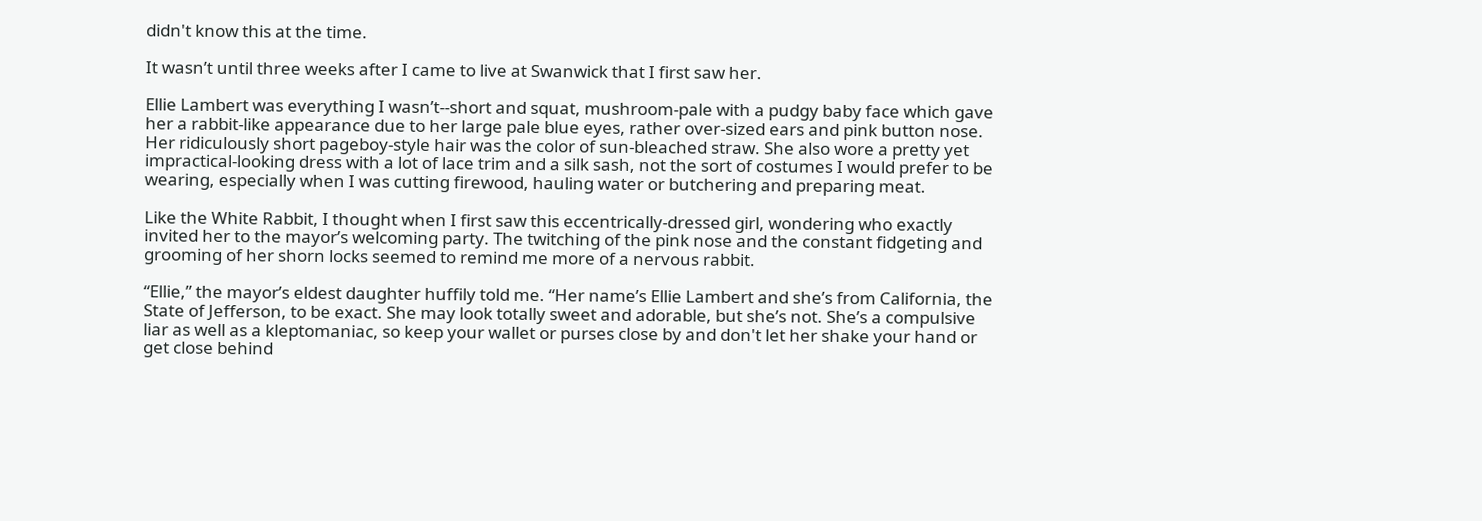didn't know this at the time.

It wasn’t until three weeks after I came to live at Swanwick that I first saw her.

Ellie Lambert was everything I wasn’t--short and squat, mushroom-pale with a pudgy baby face which gave her a rabbit-like appearance due to her large pale blue eyes, rather over-sized ears and pink button nose. Her ridiculously short pageboy-style hair was the color of sun-bleached straw. She also wore a pretty yet impractical-looking dress with a lot of lace trim and a silk sash, not the sort of costumes I would prefer to be wearing, especially when I was cutting firewood, hauling water or butchering and preparing meat.

Like the White Rabbit, I thought when I first saw this eccentrically-dressed girl, wondering who exactly invited her to the mayor’s welcoming party. The twitching of the pink nose and the constant fidgeting and grooming of her shorn locks seemed to remind me more of a nervous rabbit.

“Ellie,” the mayor’s eldest daughter huffily told me. “Her name’s Ellie Lambert and she’s from California, the State of Jefferson, to be exact. She may look totally sweet and adorable, but she’s not. She’s a compulsive liar as well as a kleptomaniac, so keep your wallet or purses close by and don't let her shake your hand or get close behind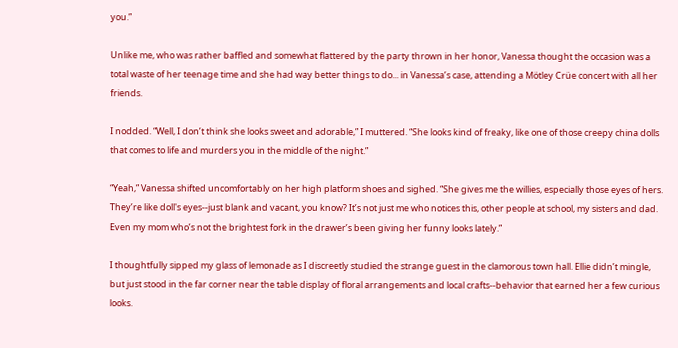you.”

Unlike me, who was rather baffled and somewhat flattered by the party thrown in her honor, Vanessa thought the occasion was a total waste of her teenage time and she had way better things to do... in Vanessa’s case, attending a Mötley Crüe concert with all her friends.

I nodded. “Well, I don’t think she looks sweet and adorable,” I muttered. “She looks kind of freaky, like one of those creepy china dolls that comes to life and murders you in the middle of the night.”

“Yeah,” Vanessa shifted uncomfortably on her high platform shoes and sighed. “She gives me the willies, especially those eyes of hers. They’re like doll's eyes--just blank and vacant, you know? It’s not just me who notices this, other people at school, my sisters and dad. Even my mom who’s not the brightest fork in the drawer’s been giving her funny looks lately.”

I thoughtfully sipped my glass of lemonade as I discreetly studied the strange guest in the clamorous town hall. Ellie didn’t mingle, but just stood in the far corner near the table display of floral arrangements and local crafts--behavior that earned her a few curious looks.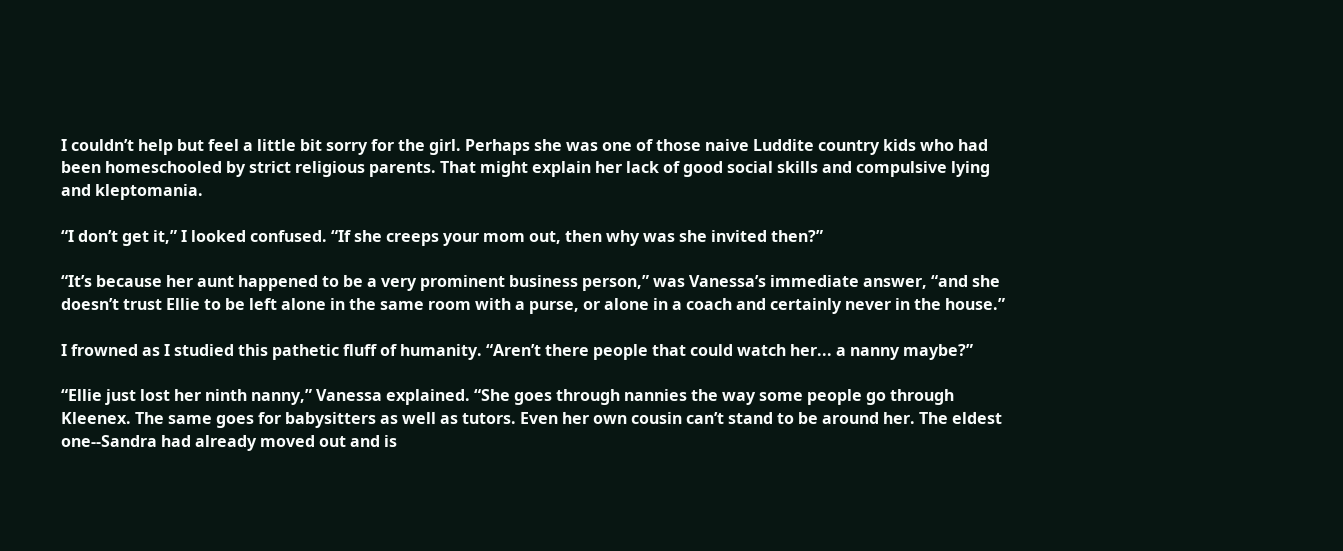I couldn’t help but feel a little bit sorry for the girl. Perhaps she was one of those naive Luddite country kids who had been homeschooled by strict religious parents. That might explain her lack of good social skills and compulsive lying and kleptomania.

“I don’t get it,” I looked confused. “If she creeps your mom out, then why was she invited then?”

“It’s because her aunt happened to be a very prominent business person,” was Vanessa’s immediate answer, “and she doesn’t trust Ellie to be left alone in the same room with a purse, or alone in a coach and certainly never in the house.”

I frowned as I studied this pathetic fluff of humanity. “Aren’t there people that could watch her... a nanny maybe?”

“Ellie just lost her ninth nanny,” Vanessa explained. “She goes through nannies the way some people go through Kleenex. The same goes for babysitters as well as tutors. Even her own cousin can’t stand to be around her. The eldest one--Sandra had already moved out and is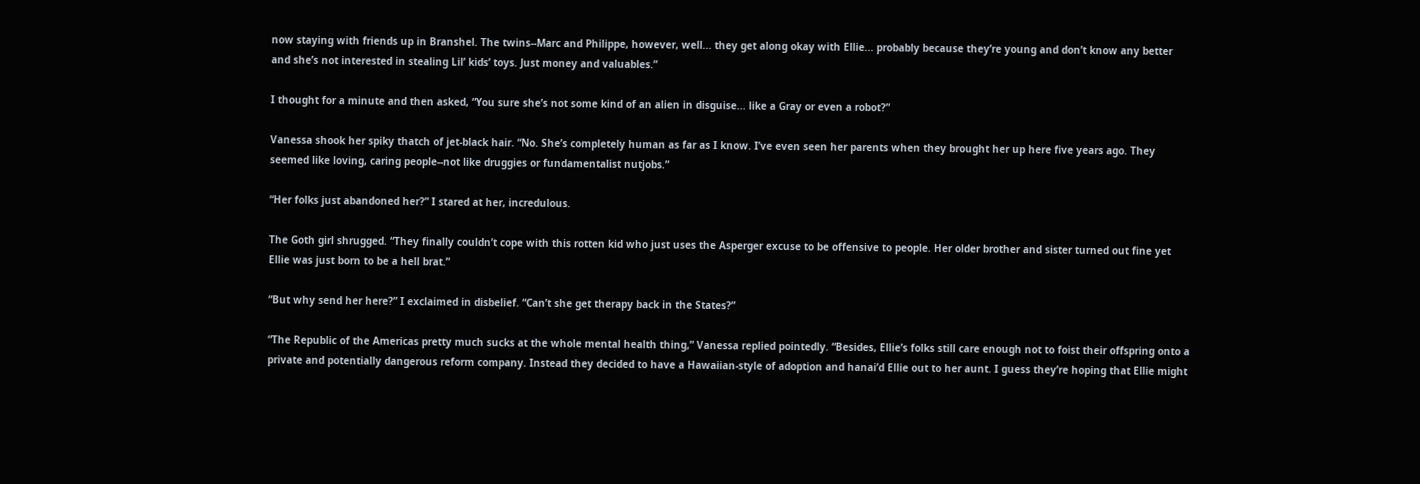now staying with friends up in Branshel. The twins--Marc and Philippe, however, well... they get along okay with Ellie... probably because they’re young and don’t know any better and she’s not interested in stealing Lil’ kids’ toys. Just money and valuables.”

I thought for a minute and then asked, “You sure she’s not some kind of an alien in disguise... like a Gray or even a robot?”

Vanessa shook her spiky thatch of jet-black hair. “No. She’s completely human as far as I know. I’ve even seen her parents when they brought her up here five years ago. They seemed like loving, caring people--not like druggies or fundamentalist nutjobs.”

“Her folks just abandoned her?” I stared at her, incredulous.

The Goth girl shrugged. “They finally couldn’t cope with this rotten kid who just uses the Asperger excuse to be offensive to people. Her older brother and sister turned out fine yet Ellie was just born to be a hell brat.”

“But why send her here?” I exclaimed in disbelief. “Can’t she get therapy back in the States?”

“The Republic of the Americas pretty much sucks at the whole mental health thing,” Vanessa replied pointedly. “Besides, Ellie’s folks still care enough not to foist their offspring onto a private and potentially dangerous reform company. Instead they decided to have a Hawaiian-style of adoption and hanai’d Ellie out to her aunt. I guess they’re hoping that Ellie might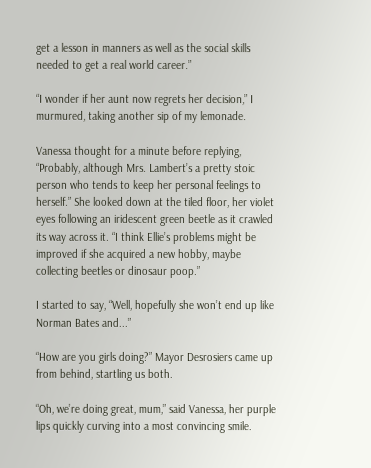get a lesson in manners as well as the social skills needed to get a real world career.”

“I wonder if her aunt now regrets her decision,” I murmured, taking another sip of my lemonade.

Vanessa thought for a minute before replying, “Probably, although Mrs. Lambert’s a pretty stoic person who tends to keep her personal feelings to herself.” She looked down at the tiled floor, her violet eyes following an iridescent green beetle as it crawled its way across it. “I think Ellie’s problems might be improved if she acquired a new hobby, maybe collecting beetles or dinosaur poop.”

I started to say, “Well, hopefully she won’t end up like Norman Bates and...”

“How are you girls doing?” Mayor Desrosiers came up from behind, startling us both.

“Oh, we’re doing great, mum,” said Vanessa, her purple lips quickly curving into a most convincing smile.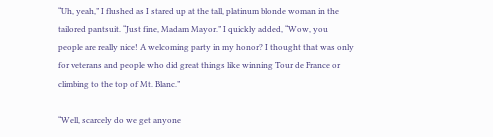“Uh, yeah,” I flushed as I stared up at the tall, platinum blonde woman in the tailored pantsuit. “Just fine, Madam Mayor.” I quickly added, “Wow, you people are really nice! A welcoming party in my honor? I thought that was only for veterans and people who did great things like winning Tour de France or climbing to the top of Mt. Blanc.”

“Well, scarcely do we get anyone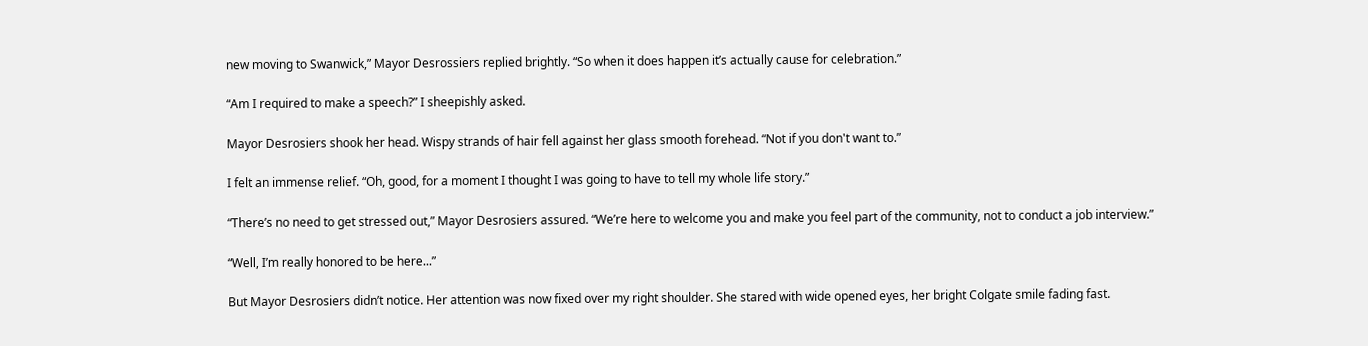new moving to Swanwick,” Mayor Desrossiers replied brightly. “So when it does happen it’s actually cause for celebration.”

“Am I required to make a speech?” I sheepishly asked.

Mayor Desrosiers shook her head. Wispy strands of hair fell against her glass smooth forehead. “Not if you don't want to.”

I felt an immense relief. “Oh, good, for a moment I thought I was going to have to tell my whole life story.”

“There’s no need to get stressed out,” Mayor Desrosiers assured. “We’re here to welcome you and make you feel part of the community, not to conduct a job interview.”

“Well, I’m really honored to be here...”

But Mayor Desrosiers didn’t notice. Her attention was now fixed over my right shoulder. She stared with wide opened eyes, her bright Colgate smile fading fast.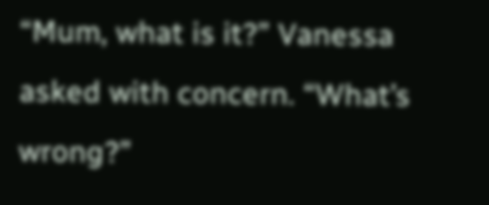“Mum, what is it?” Vanessa asked with concern. “What’s wrong?”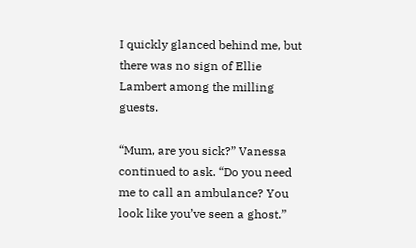I quickly glanced behind me, but there was no sign of Ellie Lambert among the milling guests.

“Mum, are you sick?” Vanessa continued to ask. “Do you need me to call an ambulance? You look like you’ve seen a ghost.”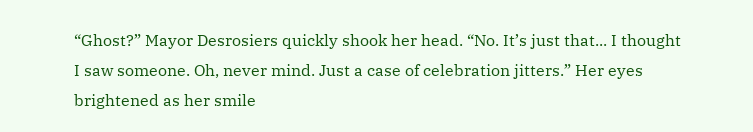“Ghost?” Mayor Desrosiers quickly shook her head. “No. It’s just that... I thought I saw someone. Oh, never mind. Just a case of celebration jitters.” Her eyes brightened as her smile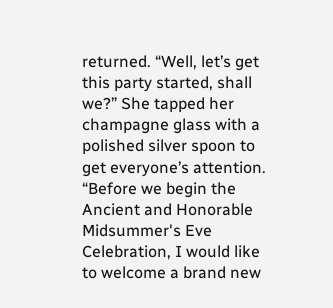returned. “Well, let’s get this party started, shall we?” She tapped her champagne glass with a polished silver spoon to get everyone’s attention. “Before we begin the Ancient and Honorable Midsummer's Eve Celebration, I would like to welcome a brand new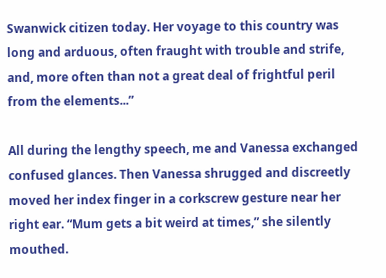Swanwick citizen today. Her voyage to this country was long and arduous, often fraught with trouble and strife, and, more often than not a great deal of frightful peril from the elements...”

All during the lengthy speech, me and Vanessa exchanged confused glances. Then Vanessa shrugged and discreetly moved her index finger in a corkscrew gesture near her right ear. “Mum gets a bit weird at times,” she silently mouthed.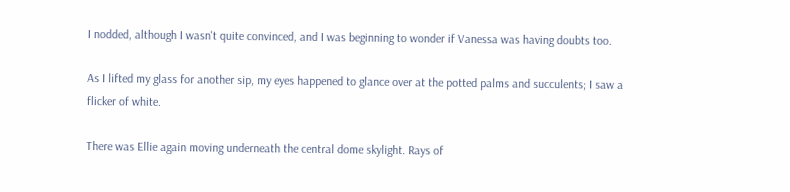I nodded, although I wasn't quite convinced, and I was beginning to wonder if Vanessa was having doubts too.

As I lifted my glass for another sip, my eyes happened to glance over at the potted palms and succulents; I saw a flicker of white.

There was Ellie again moving underneath the central dome skylight. Rays of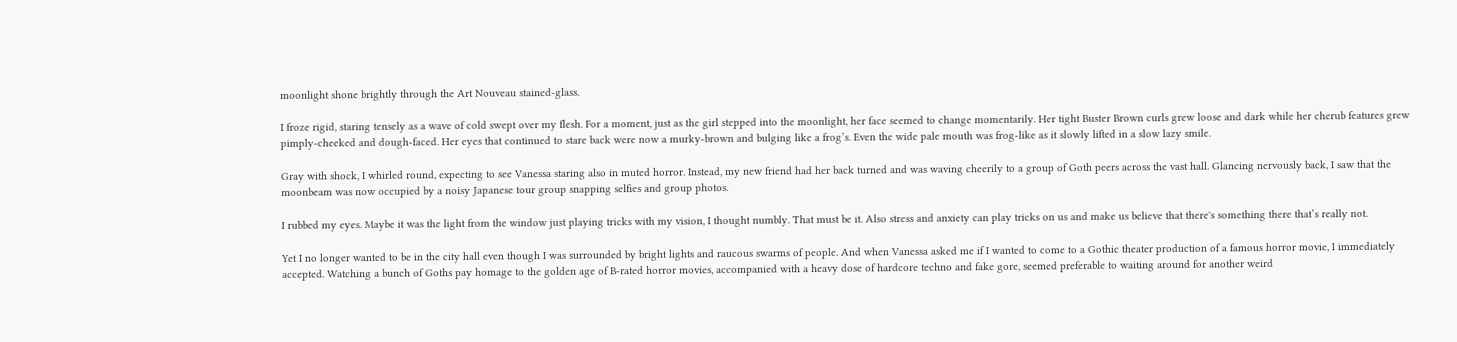moonlight shone brightly through the Art Nouveau stained-glass.

I froze rigid, staring tensely as a wave of cold swept over my flesh. For a moment, just as the girl stepped into the moonlight, her face seemed to change momentarily. Her tight Buster Brown curls grew loose and dark while her cherub features grew pimply-cheeked and dough-faced. Her eyes that continued to stare back were now a murky-brown and bulging like a frog’s. Even the wide pale mouth was frog-like as it slowly lifted in a slow lazy smile.

Gray with shock, I whirled round, expecting to see Vanessa staring also in muted horror. Instead, my new friend had her back turned and was waving cheerily to a group of Goth peers across the vast hall. Glancing nervously back, I saw that the moonbeam was now occupied by a noisy Japanese tour group snapping selfies and group photos.

I rubbed my eyes. Maybe it was the light from the window just playing tricks with my vision, I thought numbly. That must be it. Also stress and anxiety can play tricks on us and make us believe that there's something there that’s really not.

Yet I no longer wanted to be in the city hall even though I was surrounded by bright lights and raucous swarms of people. And when Vanessa asked me if I wanted to come to a Gothic theater production of a famous horror movie, I immediately accepted. Watching a bunch of Goths pay homage to the golden age of B-rated horror movies, accompanied with a heavy dose of hardcore techno and fake gore, seemed preferable to waiting around for another weird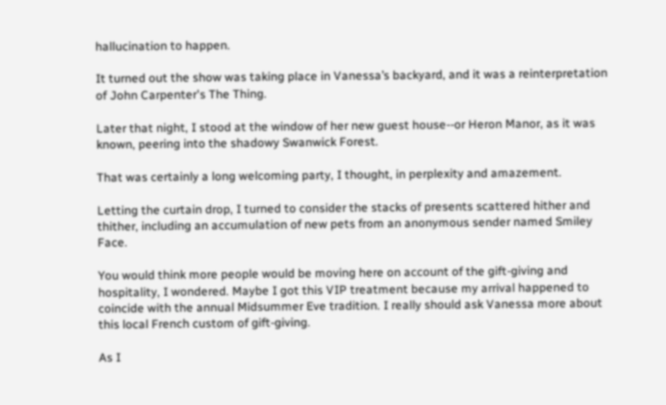hallucination to happen.

It turned out the show was taking place in Vanessa’s backyard, and it was a reinterpretation of John Carpenter's The Thing.

Later that night, I stood at the window of her new guest house--or Heron Manor, as it was known, peering into the shadowy Swanwick Forest.

That was certainly a long welcoming party, I thought, in perplexity and amazement.

Letting the curtain drop, I turned to consider the stacks of presents scattered hither and thither, including an accumulation of new pets from an anonymous sender named Smiley Face.

You would think more people would be moving here on account of the gift-giving and hospitality, I wondered. Maybe I got this VIP treatment because my arrival happened to coincide with the annual Midsummer Eve tradition. I really should ask Vanessa more about this local French custom of gift-giving.

As I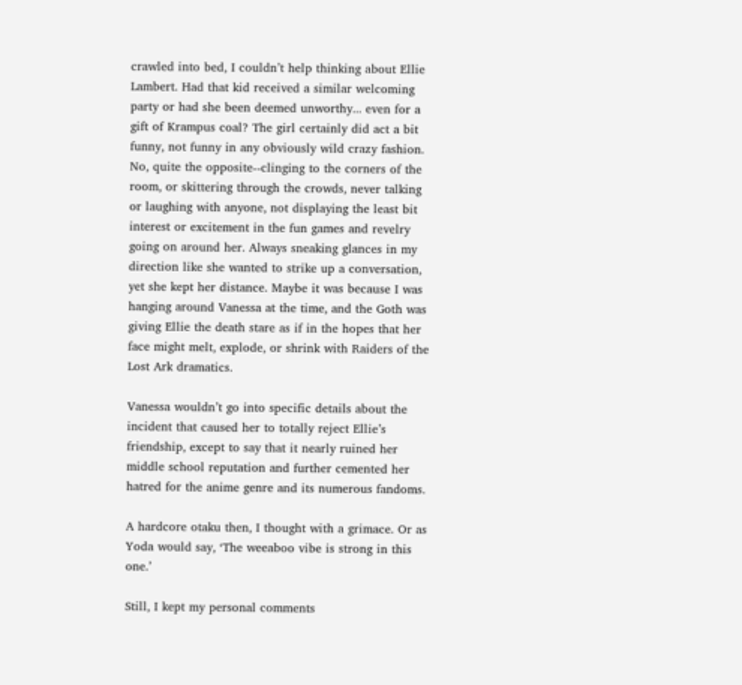crawled into bed, I couldn’t help thinking about Ellie Lambert. Had that kid received a similar welcoming party or had she been deemed unworthy... even for a gift of Krampus coal? The girl certainly did act a bit funny, not funny in any obviously wild crazy fashion. No, quite the opposite--clinging to the corners of the room, or skittering through the crowds, never talking or laughing with anyone, not displaying the least bit interest or excitement in the fun games and revelry going on around her. Always sneaking glances in my direction like she wanted to strike up a conversation, yet she kept her distance. Maybe it was because I was hanging around Vanessa at the time, and the Goth was giving Ellie the death stare as if in the hopes that her face might melt, explode, or shrink with Raiders of the Lost Ark dramatics.

Vanessa wouldn’t go into specific details about the incident that caused her to totally reject Ellie’s friendship, except to say that it nearly ruined her middle school reputation and further cemented her hatred for the anime genre and its numerous fandoms.

A hardcore otaku then, I thought with a grimace. Or as Yoda would say, ‘The weeaboo vibe is strong in this one.’

Still, I kept my personal comments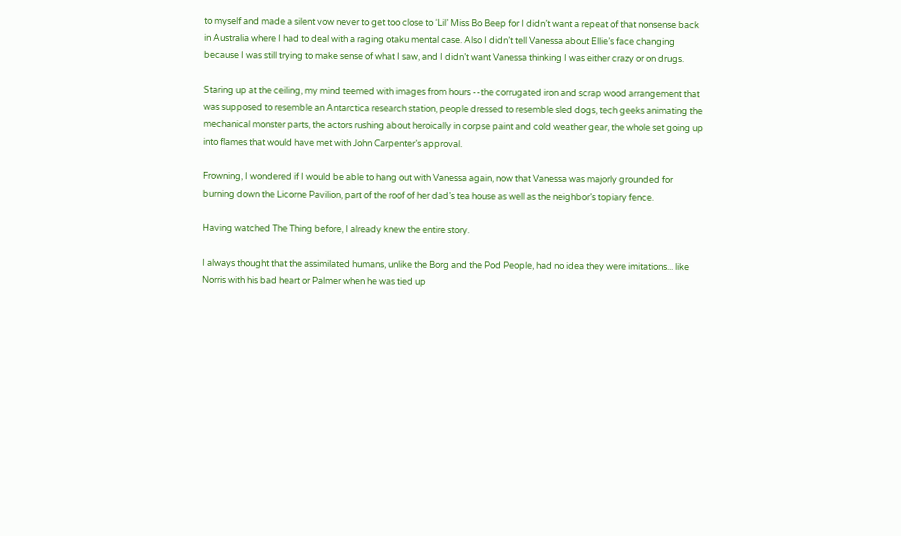to myself and made a silent vow never to get too close to ‘Lil’ Miss Bo Beep for I didn’t want a repeat of that nonsense back in Australia where I had to deal with a raging otaku mental case. Also I didn’t tell Vanessa about Ellie’s face changing because I was still trying to make sense of what I saw, and I didn’t want Vanessa thinking I was either crazy or on drugs.

Staring up at the ceiling, my mind teemed with images from hours --the corrugated iron and scrap wood arrangement that was supposed to resemble an Antarctica research station, people dressed to resemble sled dogs, tech geeks animating the mechanical monster parts, the actors rushing about heroically in corpse paint and cold weather gear, the whole set going up into flames that would have met with John Carpenter’s approval.

Frowning, I wondered if I would be able to hang out with Vanessa again, now that Vanessa was majorly grounded for burning down the Licorne Pavilion, part of the roof of her dad’s tea house as well as the neighbor’s topiary fence.

Having watched The Thing before, I already knew the entire story.

I always thought that the assimilated humans, unlike the Borg and the Pod People, had no idea they were imitations... like Norris with his bad heart or Palmer when he was tied up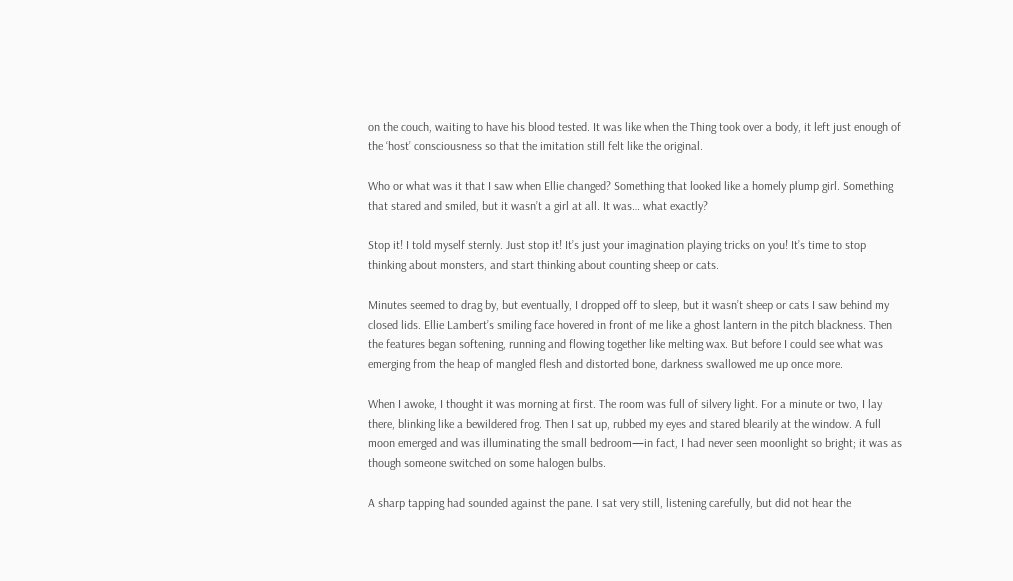on the couch, waiting to have his blood tested. It was like when the Thing took over a body, it left just enough of the ‘host’ consciousness so that the imitation still felt like the original.

Who or what was it that I saw when Ellie changed? Something that looked like a homely plump girl. Something that stared and smiled, but it wasn’t a girl at all. It was… what exactly?

Stop it! I told myself sternly. Just stop it! It’s just your imagination playing tricks on you! It’s time to stop thinking about monsters, and start thinking about counting sheep or cats.

Minutes seemed to drag by, but eventually, I dropped off to sleep, but it wasn’t sheep or cats I saw behind my closed lids. Ellie Lambert’s smiling face hovered in front of me like a ghost lantern in the pitch blackness. Then the features began softening, running and flowing together like melting wax. But before I could see what was emerging from the heap of mangled flesh and distorted bone, darkness swallowed me up once more.

When I awoke, I thought it was morning at first. The room was full of silvery light. For a minute or two, I lay there, blinking like a bewildered frog. Then I sat up, rubbed my eyes and stared blearily at the window. A full moon emerged and was illuminating the small bedroom—in fact, I had never seen moonlight so bright; it was as though someone switched on some halogen bulbs.

A sharp tapping had sounded against the pane. I sat very still, listening carefully, but did not hear the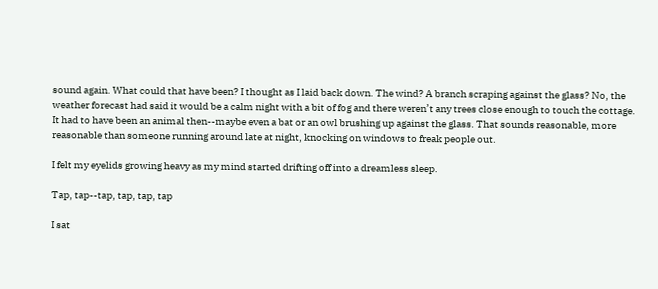sound again. What could that have been? I thought as I laid back down. The wind? A branch scraping against the glass? No, the weather forecast had said it would be a calm night with a bit of fog and there weren’t any trees close enough to touch the cottage. It had to have been an animal then--maybe even a bat or an owl brushing up against the glass. That sounds reasonable, more reasonable than someone running around late at night, knocking on windows to freak people out.

I felt my eyelids growing heavy as my mind started drifting off into a dreamless sleep.

Tap, tap--tap, tap, tap, tap

I sat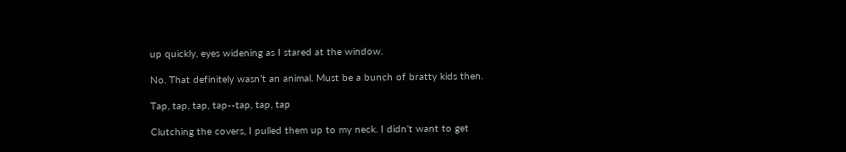up quickly, eyes widening as I stared at the window.

No. That definitely wasn’t an animal. Must be a bunch of bratty kids then.

Tap, tap, tap, tap--tap, tap, tap

Clutching the covers, I pulled them up to my neck. I didn’t want to get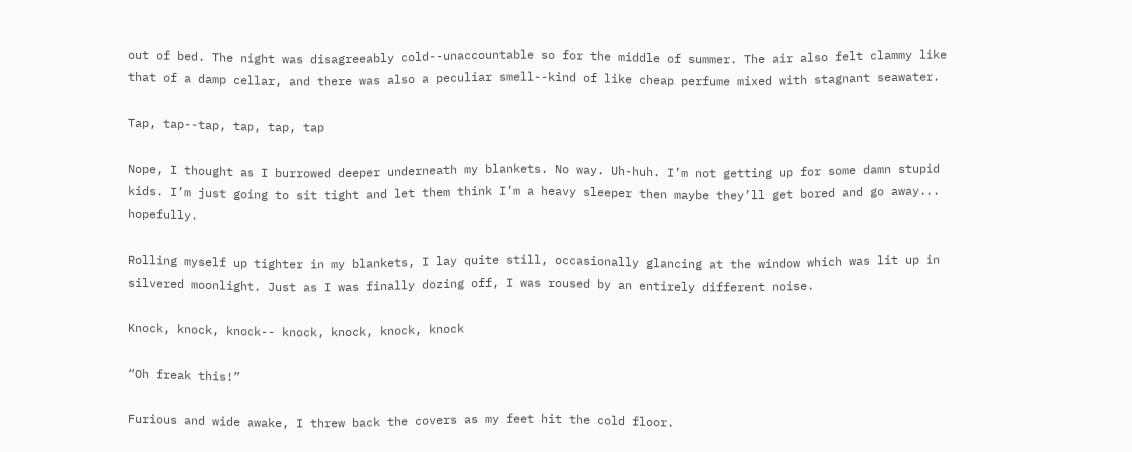out of bed. The night was disagreeably cold--unaccountable so for the middle of summer. The air also felt clammy like that of a damp cellar, and there was also a peculiar smell--kind of like cheap perfume mixed with stagnant seawater.

Tap, tap--tap, tap, tap, tap

Nope, I thought as I burrowed deeper underneath my blankets. No way. Uh-huh. I’m not getting up for some damn stupid kids. I’m just going to sit tight and let them think I’m a heavy sleeper then maybe they’ll get bored and go away... hopefully.

Rolling myself up tighter in my blankets, I lay quite still, occasionally glancing at the window which was lit up in silvered moonlight. Just as I was finally dozing off, I was roused by an entirely different noise.

Knock, knock, knock-- knock, knock, knock, knock

“Oh freak this!”

Furious and wide awake, I threw back the covers as my feet hit the cold floor.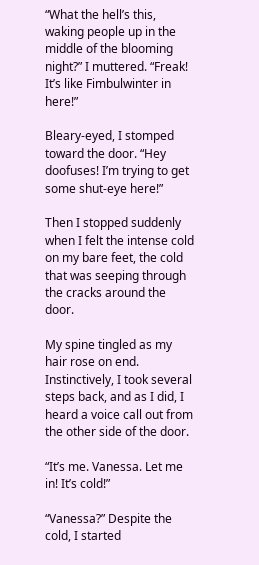“What the hell’s this, waking people up in the middle of the blooming night?” I muttered. “Freak! It’s like Fimbulwinter in here!”

Bleary-eyed, I stomped toward the door. “Hey doofuses! I’m trying to get some shut-eye here!”

Then I stopped suddenly when I felt the intense cold on my bare feet, the cold that was seeping through the cracks around the door.

My spine tingled as my hair rose on end. Instinctively, I took several steps back, and as I did, I heard a voice call out from the other side of the door.

“It’s me. Vanessa. Let me in! It’s cold!”

“Vanessa?” Despite the cold, I started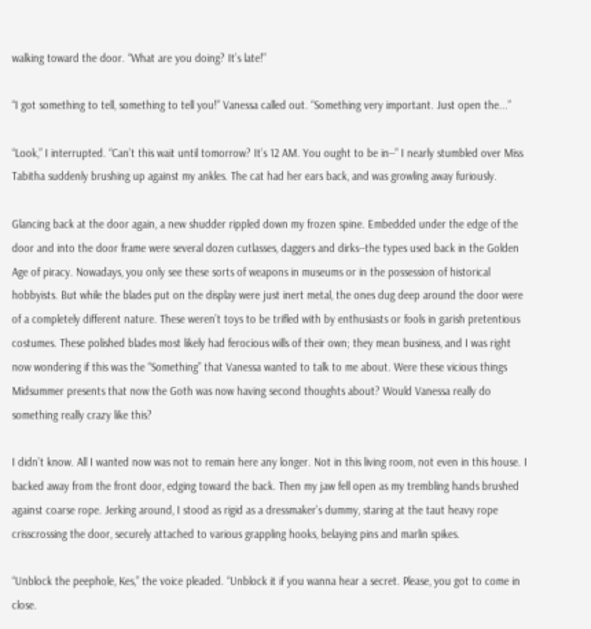walking toward the door. “What are you doing? It’s late!”

“I got something to tell, something to tell you!” Vanessa called out. “Something very important. Just open the...”

“Look,” I interrupted. “Can’t this wait until tomorrow? It’s 12 AM. You ought to be in--” I nearly stumbled over Miss Tabitha suddenly brushing up against my ankles. The cat had her ears back, and was growling away furiously.

Glancing back at the door again, a new shudder rippled down my frozen spine. Embedded under the edge of the door and into the door frame were several dozen cutlasses, daggers and dirks--the types used back in the Golden Age of piracy. Nowadays, you only see these sorts of weapons in museums or in the possession of historical hobbyists. But while the blades put on the display were just inert metal, the ones dug deep around the door were of a completely different nature. These weren’t toys to be trifled with by enthusiasts or fools in garish pretentious costumes. These polished blades most likely had ferocious wills of their own; they mean business, and I was right now wondering if this was the “Something” that Vanessa wanted to talk to me about. Were these vicious things Midsummer presents that now the Goth was now having second thoughts about? Would Vanessa really do something really crazy like this?

I didn’t know. All I wanted now was not to remain here any longer. Not in this living room, not even in this house. I backed away from the front door, edging toward the back. Then my jaw fell open as my trembling hands brushed against coarse rope. Jerking around, I stood as rigid as a dressmaker’s dummy, staring at the taut heavy rope crisscrossing the door, securely attached to various grappling hooks, belaying pins and marlin spikes.

“Unblock the peephole, Kes,” the voice pleaded. “Unblock it if you wanna hear a secret. Please, you got to come in close.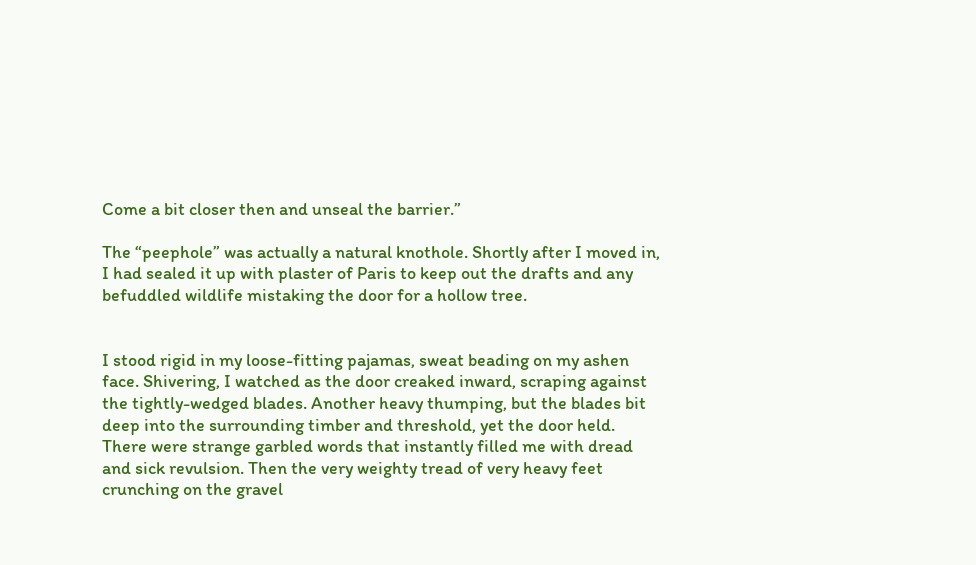Come a bit closer then and unseal the barrier.”

The “peephole” was actually a natural knothole. Shortly after I moved in, I had sealed it up with plaster of Paris to keep out the drafts and any befuddled wildlife mistaking the door for a hollow tree.


I stood rigid in my loose-fitting pajamas, sweat beading on my ashen face. Shivering, I watched as the door creaked inward, scraping against the tightly-wedged blades. Another heavy thumping, but the blades bit deep into the surrounding timber and threshold, yet the door held. There were strange garbled words that instantly filled me with dread and sick revulsion. Then the very weighty tread of very heavy feet crunching on the gravel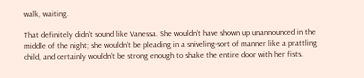walk, waiting.

That definitely didn’t sound like Vanessa. She wouldn’t have shown up unannounced in the middle of the night; she wouldn’t be pleading in a sniveling-sort of manner like a prattling child, and certainly wouldn’t be strong enough to shake the entire door with her fists.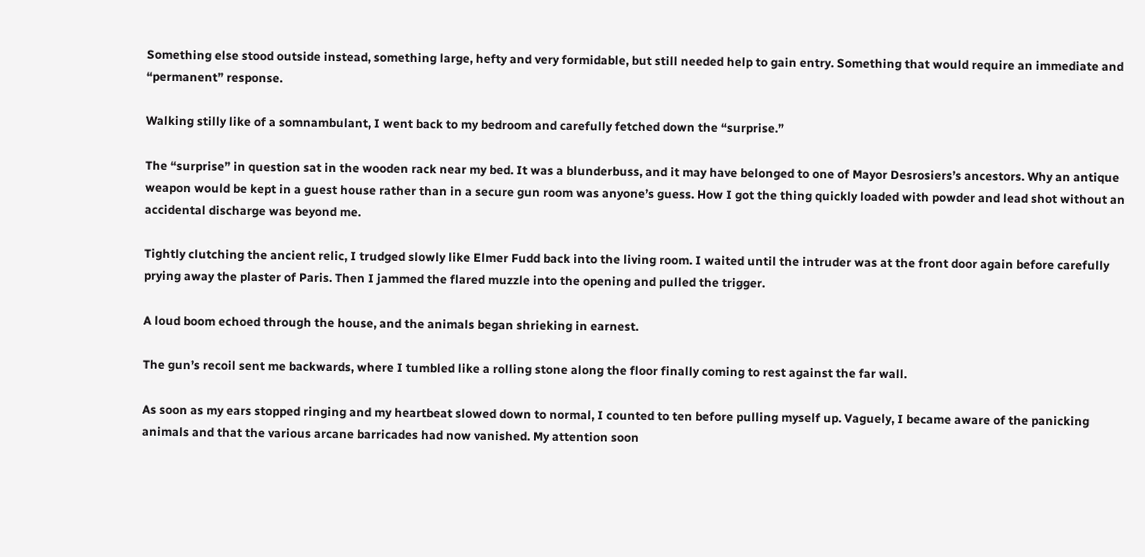Something else stood outside instead, something large, hefty and very formidable, but still needed help to gain entry. Something that would require an immediate and “permanent” response.

Walking stilly like of a somnambulant, I went back to my bedroom and carefully fetched down the “surprise.”

The “surprise” in question sat in the wooden rack near my bed. It was a blunderbuss, and it may have belonged to one of Mayor Desrosiers’s ancestors. Why an antique weapon would be kept in a guest house rather than in a secure gun room was anyone’s guess. How I got the thing quickly loaded with powder and lead shot without an accidental discharge was beyond me.

Tightly clutching the ancient relic, I trudged slowly like Elmer Fudd back into the living room. I waited until the intruder was at the front door again before carefully prying away the plaster of Paris. Then I jammed the flared muzzle into the opening and pulled the trigger.

A loud boom echoed through the house, and the animals began shrieking in earnest.

The gun’s recoil sent me backwards, where I tumbled like a rolling stone along the floor finally coming to rest against the far wall.

As soon as my ears stopped ringing and my heartbeat slowed down to normal, I counted to ten before pulling myself up. Vaguely, I became aware of the panicking animals and that the various arcane barricades had now vanished. My attention soon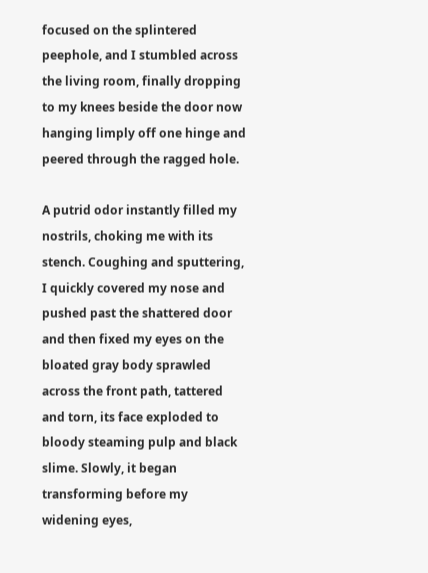focused on the splintered peephole, and I stumbled across the living room, finally dropping to my knees beside the door now hanging limply off one hinge and peered through the ragged hole.

A putrid odor instantly filled my nostrils, choking me with its stench. Coughing and sputtering, I quickly covered my nose and pushed past the shattered door and then fixed my eyes on the bloated gray body sprawled across the front path, tattered and torn, its face exploded to bloody steaming pulp and black slime. Slowly, it began transforming before my widening eyes,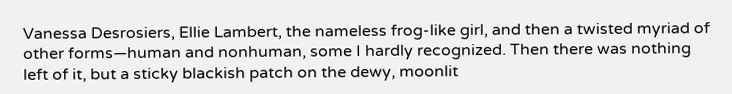Vanessa Desrosiers, Ellie Lambert, the nameless frog-like girl, and then a twisted myriad of other forms—human and nonhuman, some I hardly recognized. Then there was nothing left of it, but a sticky blackish patch on the dewy, moonlit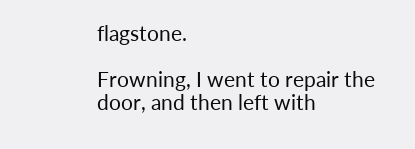flagstone.

Frowning, I went to repair the door, and then left with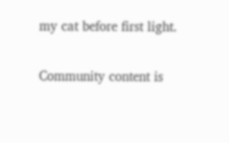my cat before first light.

Community content is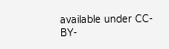available under CC-BY-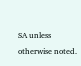SA unless otherwise noted.